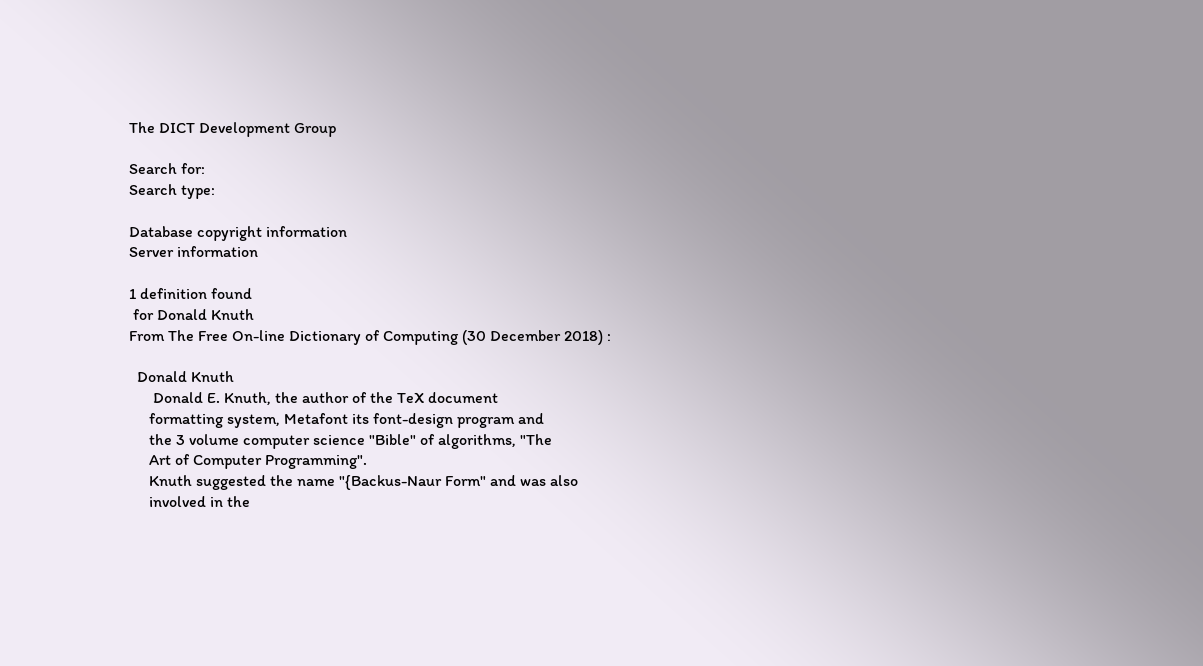The DICT Development Group

Search for:
Search type:

Database copyright information
Server information

1 definition found
 for Donald Knuth
From The Free On-line Dictionary of Computing (30 December 2018) :

  Donald Knuth
      Donald E. Knuth, the author of the TeX document
     formatting system, Metafont its font-design program and
     the 3 volume computer science "Bible" of algorithms, "The
     Art of Computer Programming".
     Knuth suggested the name "{Backus-Naur Form" and was also
     involved in the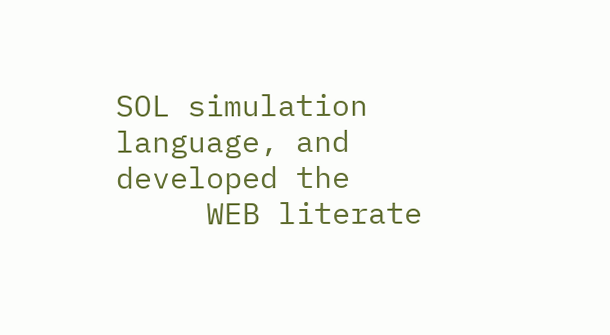SOL simulation language, and developed the
     WEB literate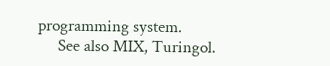programming system.
     See also MIX, Turingol.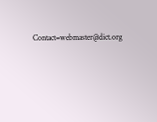Contact=webmaster@dict.org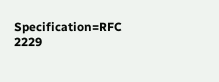Specification=RFC 2229